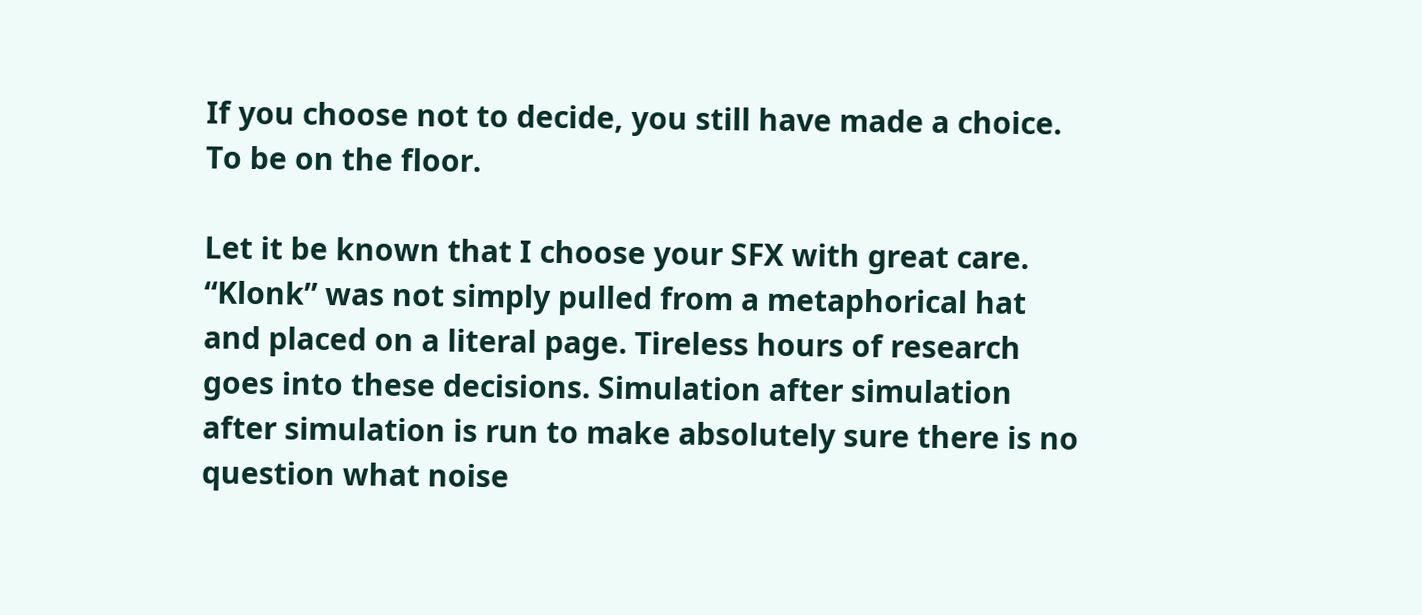If you choose not to decide, you still have made a choice. To be on the floor.

Let it be known that I choose your SFX with great care. “Klonk” was not simply pulled from a metaphorical hat and placed on a literal page. Tireless hours of research goes into these decisions. Simulation after simulation after simulation is run to make absolutely sure there is no question what noise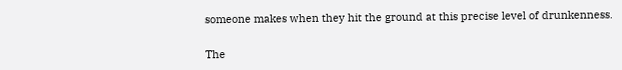someone makes when they hit the ground at this precise level of drunkenness.

The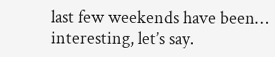last few weekends have been… interesting, let’s say.